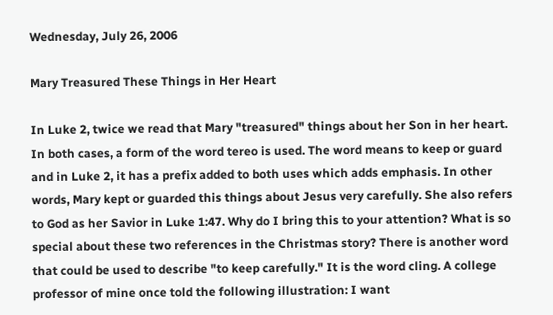Wednesday, July 26, 2006

Mary Treasured These Things in Her Heart

In Luke 2, twice we read that Mary "treasured" things about her Son in her heart. In both cases, a form of the word tereo is used. The word means to keep or guard and in Luke 2, it has a prefix added to both uses which adds emphasis. In other words, Mary kept or guarded this things about Jesus very carefully. She also refers to God as her Savior in Luke 1:47. Why do I bring this to your attention? What is so special about these two references in the Christmas story? There is another word that could be used to describe "to keep carefully." It is the word cling. A college professor of mine once told the following illustration: I want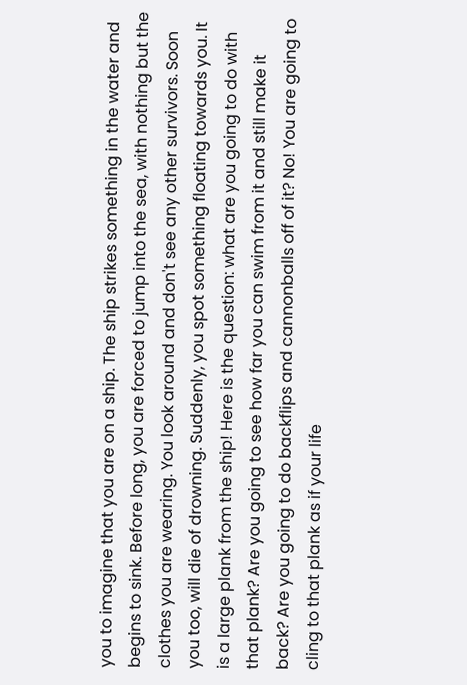you to imagine that you are on a ship. The ship strikes something in the water and begins to sink. Before long, you are forced to jump into the sea, with nothing but the clothes you are wearing. You look around and don't see any other survivors. Soon you too, will die of drowning. Suddenly, you spot something floating towards you. It is a large plank from the ship! Here is the question: what are you going to do with that plank? Are you going to see how far you can swim from it and still make it back? Are you going to do backflips and cannonballs off of it? No! You are going to cling to that plank as if your life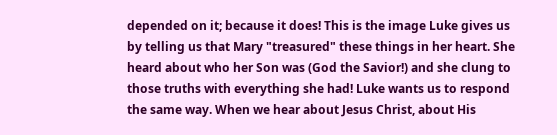depended on it; because it does! This is the image Luke gives us by telling us that Mary "treasured" these things in her heart. She heard about who her Son was (God the Savior!) and she clung to those truths with everything she had! Luke wants us to respond the same way. When we hear about Jesus Christ, about His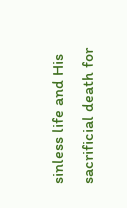sinless life and His sacrificial death for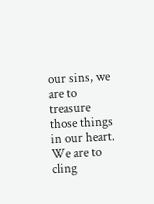our sins, we are to treasure those things in our heart. We are to cling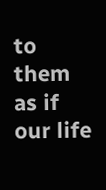to them as if our life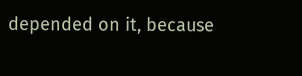depended on it, because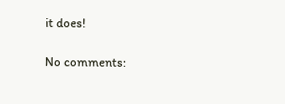it does!

No comments: